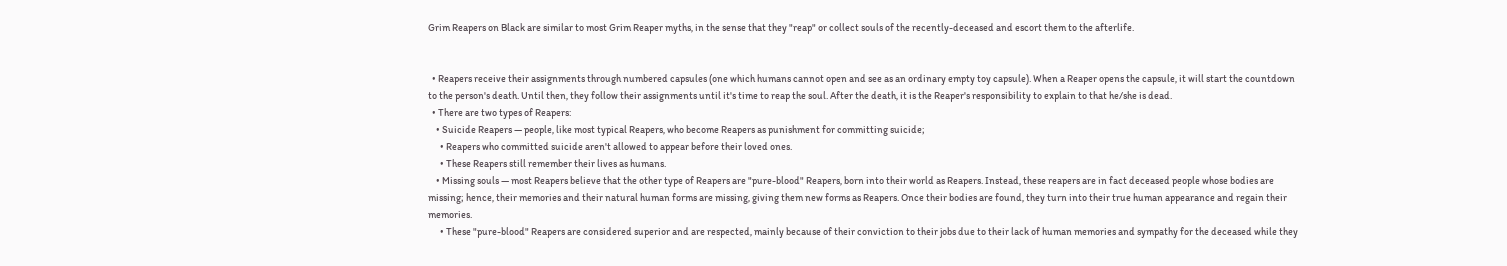Grim Reapers on Black are similar to most Grim Reaper myths, in the sense that they "reap" or collect souls of the recently-deceased and escort them to the afterlife.


  • Reapers receive their assignments through numbered capsules (one which humans cannot open and see as an ordinary empty toy capsule). When a Reaper opens the capsule, it will start the countdown to the person's death. Until then, they follow their assignments until it's time to reap the soul. After the death, it is the Reaper's responsibility to explain to that he/she is dead.
  • There are two types of Reapers:
    • Suicide Reapers — people, like most typical Reapers, who become Reapers as punishment for committing suicide;
      • Reapers who committed suicide aren't allowed to appear before their loved ones.
      • These Reapers still remember their lives as humans.
    • Missing souls — most Reapers believe that the other type of Reapers are "pure-blood" Reapers, born into their world as Reapers. Instead, these reapers are in fact deceased people whose bodies are missing; hence, their memories and their natural human forms are missing, giving them new forms as Reapers. Once their bodies are found, they turn into their true human appearance and regain their memories.
      • These "pure-blood" Reapers are considered superior and are respected, mainly because of their conviction to their jobs due to their lack of human memories and sympathy for the deceased while they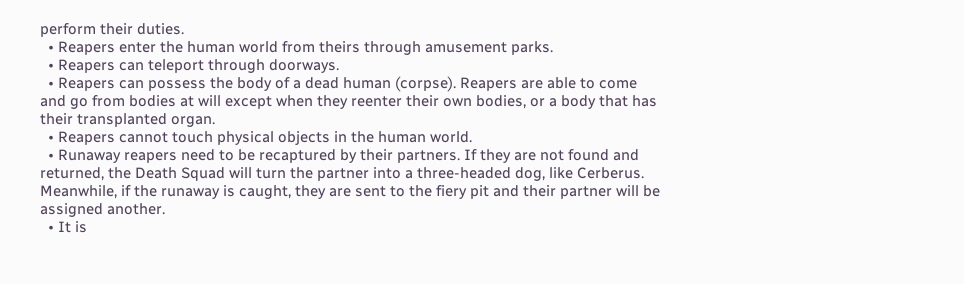perform their duties.
  • Reapers enter the human world from theirs through amusement parks.
  • Reapers can teleport through doorways.
  • Reapers can possess the body of a dead human (corpse). Reapers are able to come and go from bodies at will except when they reenter their own bodies, or a body that has their transplanted organ.
  • Reapers cannot touch physical objects in the human world.
  • Runaway reapers need to be recaptured by their partners. If they are not found and returned, the Death Squad will turn the partner into a three-headed dog, like Cerberus. Meanwhile, if the runaway is caught, they are sent to the fiery pit and their partner will be assigned another.
  • It is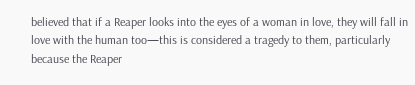believed that if a Reaper looks into the eyes of a woman in love, they will fall in love with the human too—this is considered a tragedy to them, particularly because the Reaper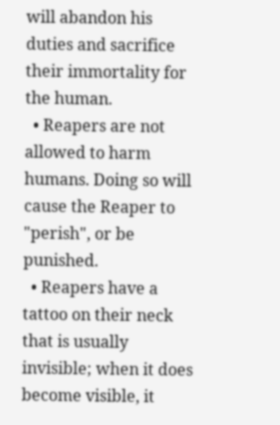will abandon his duties and sacrifice their immortality for the human.
  • Reapers are not allowed to harm humans. Doing so will cause the Reaper to "perish", or be punished.
  • Reapers have a tattoo on their neck that is usually invisible; when it does become visible, it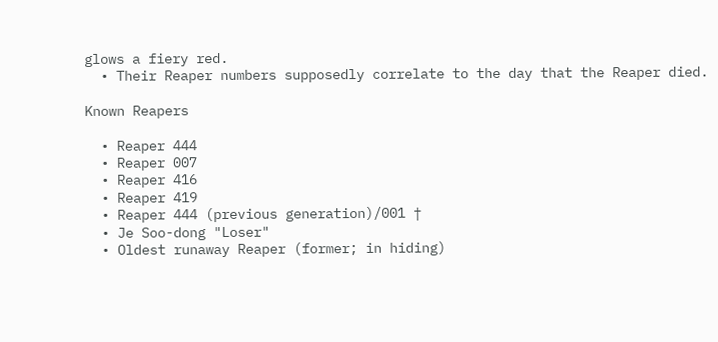glows a fiery red.
  • Their Reaper numbers supposedly correlate to the day that the Reaper died.

Known Reapers

  • Reaper 444
  • Reaper 007
  • Reaper 416
  • Reaper 419
  • Reaper 444 (previous generation)/001 †
  • Je Soo-dong "Loser"
  • Oldest runaway Reaper (former; in hiding)